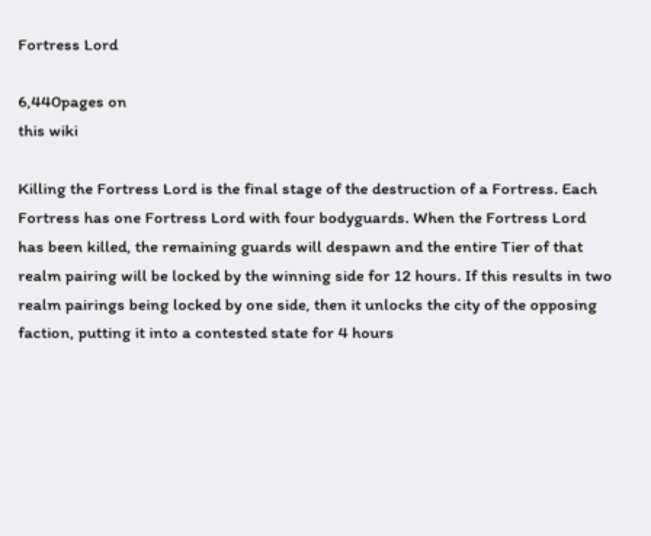Fortress Lord

6,440pages on
this wiki

Killing the Fortress Lord is the final stage of the destruction of a Fortress. Each Fortress has one Fortress Lord with four bodyguards. When the Fortress Lord has been killed, the remaining guards will despawn and the entire Tier of that realm pairing will be locked by the winning side for 12 hours. If this results in two realm pairings being locked by one side, then it unlocks the city of the opposing faction, putting it into a contested state for 4 hours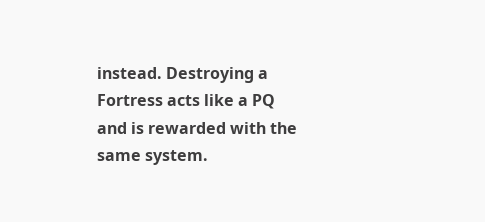instead. Destroying a Fortress acts like a PQ and is rewarded with the same system.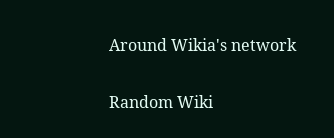Around Wikia's network

Random Wiki